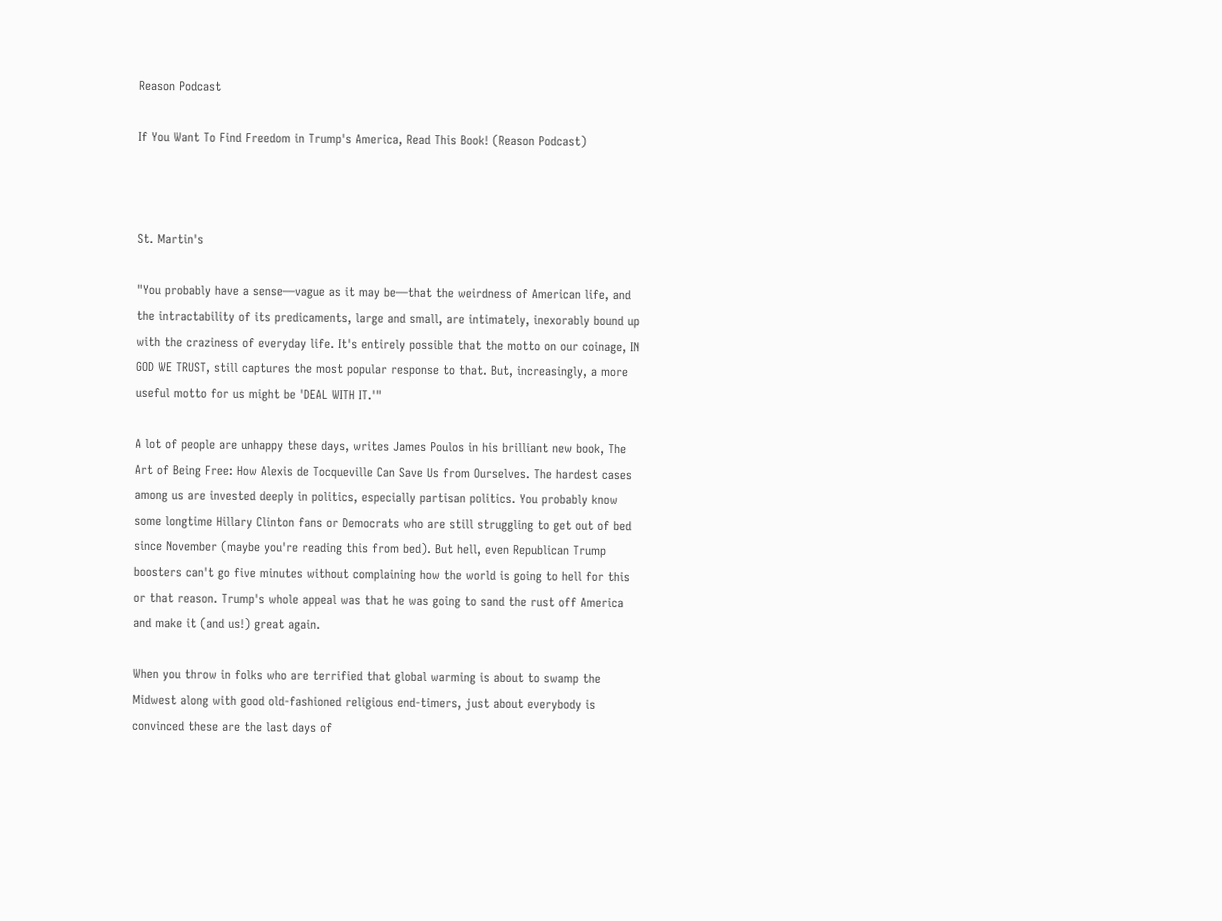Reason Podcast

If You Want To Find Freedom in Trump's America, Read This Book! (Reason Podcast)



St. Martin's

"You probably have a sense—vague as it may be—that the weirdness of American life, and the intractability of its predicaments, large and small, are intimately, inexorably bound up with the craziness of everyday life. It's entirely possible that the motto on our coinage, IN GOD WE TRUST, still captures the most popular response to that. But, increasingly, a more useful motto for us might be 'DEAL WITH IT.'"

A lot of people are unhappy these days, writes James Poulos in his brilliant new book, The Art of Being Free: How Alexis de Tocqueville Can Save Us from Ourselves. The hardest cases among us are invested deeply in politics, especially partisan politics. You probably know some longtime Hillary Clinton fans or Democrats who are still struggling to get out of bed since November (maybe you're reading this from bed). But hell, even Republican Trump boosters can't go five minutes without complaining how the world is going to hell for this or that reason. Trump's whole appeal was that he was going to sand the rust off America and make it (and us!) great again.

When you throw in folks who are terrified that global warming is about to swamp the Midwest along with good old-fashioned religious end-timers, just about everybody is convinced these are the last days of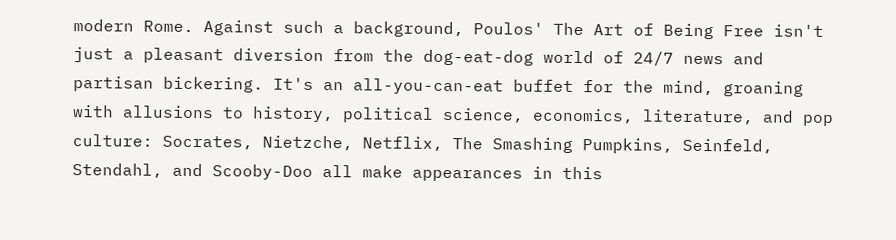modern Rome. Against such a background, Poulos' The Art of Being Free isn't just a pleasant diversion from the dog-eat-dog world of 24/7 news and partisan bickering. It's an all-you-can-eat buffet for the mind, groaning with allusions to history, political science, economics, literature, and pop culture: Socrates, Nietzche, Netflix, The Smashing Pumpkins, Seinfeld, Stendahl, and Scooby-Doo all make appearances in this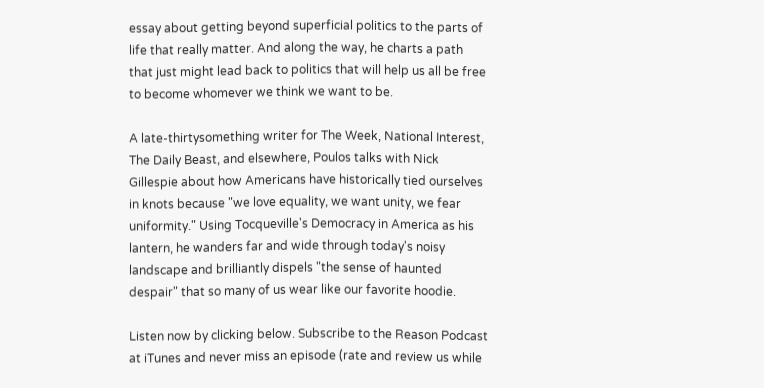essay about getting beyond superficial politics to the parts of life that really matter. And along the way, he charts a path that just might lead back to politics that will help us all be free to become whomever we think we want to be.

A late-thirtysomething writer for The Week, National Interest, The Daily Beast, and elsewhere, Poulos talks with Nick Gillespie about how Americans have historically tied ourselves in knots because "we love equality, we want unity, we fear uniformity." Using Tocqueville's Democracy in America as his lantern, he wanders far and wide through today's noisy landscape and brilliantly dispels "the sense of haunted despair" that so many of us wear like our favorite hoodie.

Listen now by clicking below. Subscribe to the Reason Podcast at iTunes and never miss an episode (rate and review us while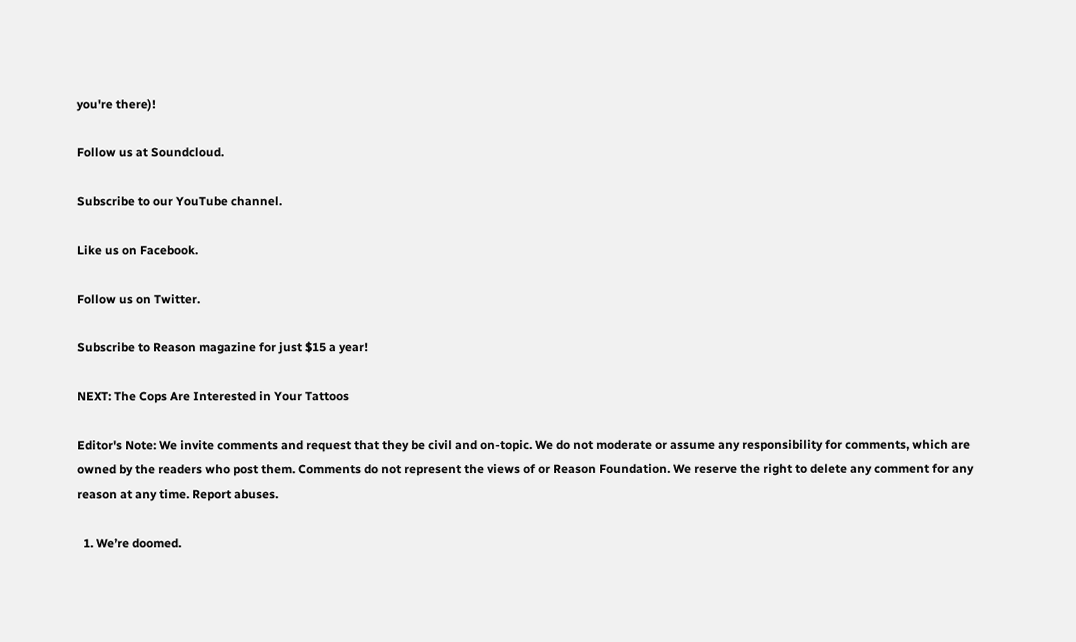you're there)!

Follow us at Soundcloud.

Subscribe to our YouTube channel.

Like us on Facebook.

Follow us on Twitter.

Subscribe to Reason magazine for just $15 a year!

NEXT: The Cops Are Interested in Your Tattoos

Editor's Note: We invite comments and request that they be civil and on-topic. We do not moderate or assume any responsibility for comments, which are owned by the readers who post them. Comments do not represent the views of or Reason Foundation. We reserve the right to delete any comment for any reason at any time. Report abuses.

  1. We’re doomed.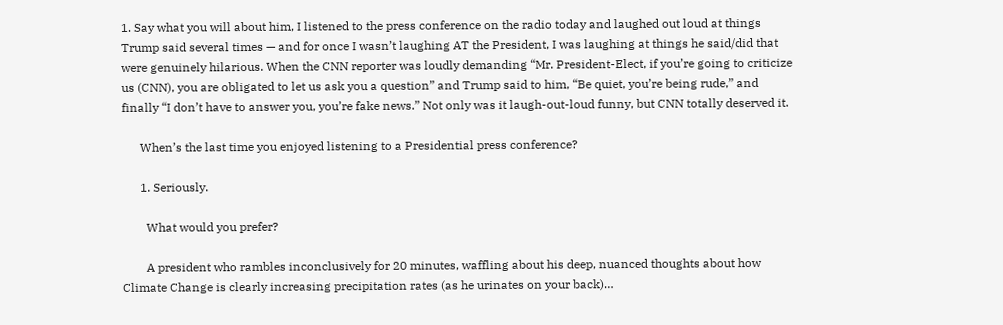1. Say what you will about him, I listened to the press conference on the radio today and laughed out loud at things Trump said several times — and for once I wasn’t laughing AT the President, I was laughing at things he said/did that were genuinely hilarious. When the CNN reporter was loudly demanding “Mr. President-Elect, if you’re going to criticize us (CNN), you are obligated to let us ask you a question” and Trump said to him, “Be quiet, you’re being rude,” and finally “I don’t have to answer you, you’re fake news.” Not only was it laugh-out-loud funny, but CNN totally deserved it.

      When’s the last time you enjoyed listening to a Presidential press conference?

      1. Seriously.

        What would you prefer?

        A president who rambles inconclusively for 20 minutes, waffling about his deep, nuanced thoughts about how Climate Change is clearly increasing precipitation rates (as he urinates on your back)…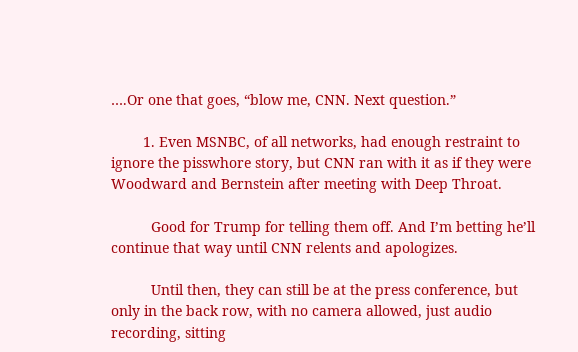….Or one that goes, “blow me, CNN. Next question.”

        1. Even MSNBC, of all networks, had enough restraint to ignore the pisswhore story, but CNN ran with it as if they were Woodward and Bernstein after meeting with Deep Throat.

          Good for Trump for telling them off. And I’m betting he’ll continue that way until CNN relents and apologizes.

          Until then, they can still be at the press conference, but only in the back row, with no camera allowed, just audio recording, sitting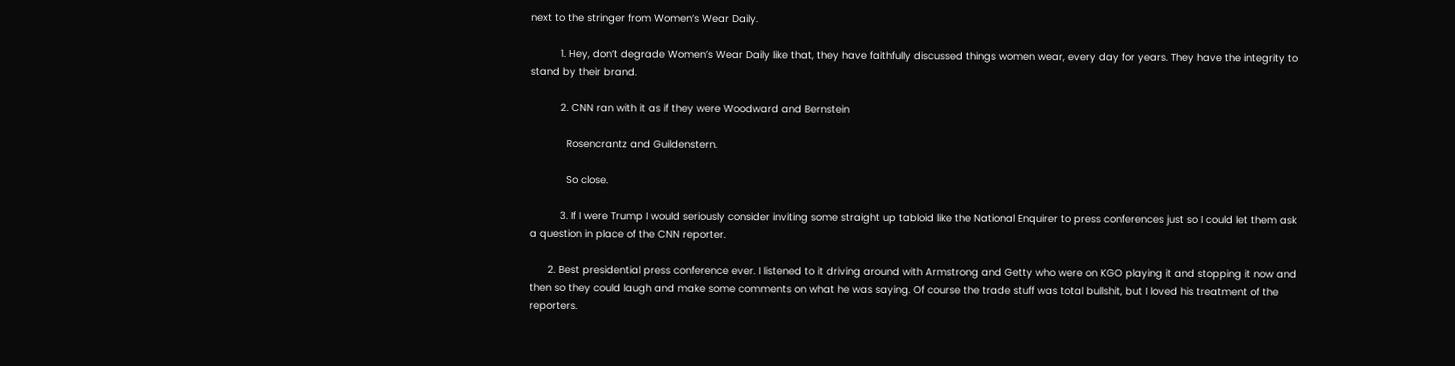next to the stringer from Women’s Wear Daily.

          1. Hey, don’t degrade Women’s Wear Daily like that, they have faithfully discussed things women wear, every day for years. They have the integrity to stand by their brand.

          2. CNN ran with it as if they were Woodward and Bernstein

            Rosencrantz and Guildenstern.

            So close.

          3. If I were Trump I would seriously consider inviting some straight up tabloid like the National Enquirer to press conferences just so I could let them ask a question in place of the CNN reporter.

      2. Best presidential press conference ever. I listened to it driving around with Armstrong and Getty who were on KGO playing it and stopping it now and then so they could laugh and make some comments on what he was saying. Of course the trade stuff was total bullshit, but I loved his treatment of the reporters.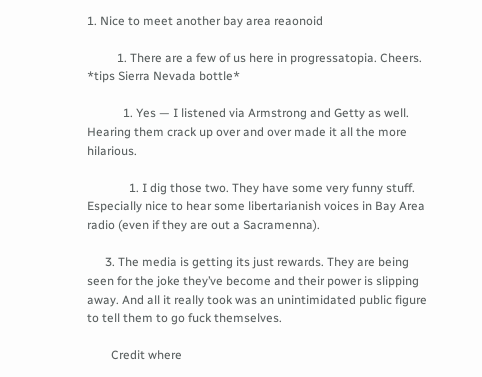1. Nice to meet another bay area reaonoid

          1. There are a few of us here in progressatopia. Cheers. *tips Sierra Nevada bottle*

            1. Yes — I listened via Armstrong and Getty as well. Hearing them crack up over and over made it all the more hilarious.

              1. I dig those two. They have some very funny stuff. Especially nice to hear some libertarianish voices in Bay Area radio (even if they are out a Sacramenna).

      3. The media is getting its just rewards. They are being seen for the joke they’ve become and their power is slipping away. And all it really took was an unintimidated public figure to tell them to go fuck themselves.

        Credit where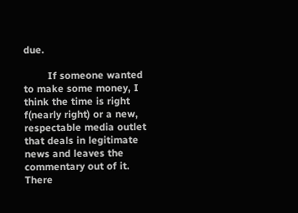due.

        If someone wanted to make some money, I think the time is right f(nearly right) or a new, respectable media outlet that deals in legitimate news and leaves the commentary out of it. There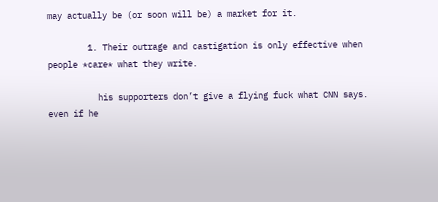may actually be (or soon will be) a market for it.

        1. Their outrage and castigation is only effective when people *care* what they write.

          his supporters don’t give a flying fuck what CNN says. even if he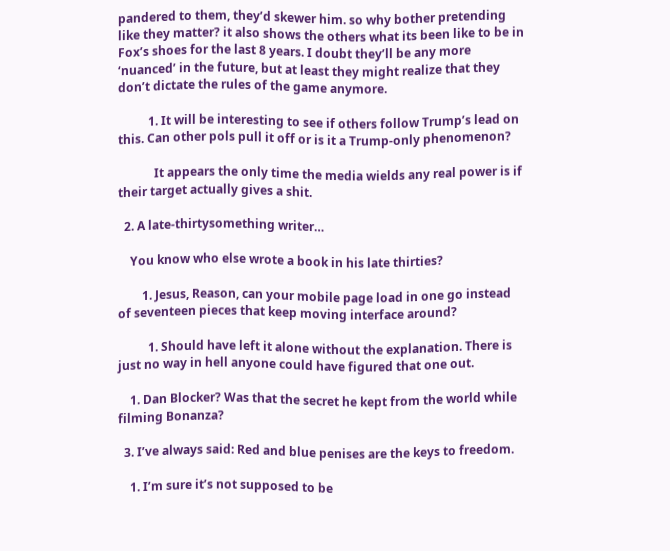pandered to them, they’d skewer him. so why bother pretending like they matter? it also shows the others what its been like to be in Fox’s shoes for the last 8 years. I doubt they’ll be any more ‘nuanced’ in the future, but at least they might realize that they don’t dictate the rules of the game anymore.

          1. It will be interesting to see if others follow Trump’s lead on this. Can other pols pull it off or is it a Trump-only phenomenon?

            It appears the only time the media wields any real power is if their target actually gives a shit.

  2. A late-thirtysomething writer…

    You know who else wrote a book in his late thirties?

        1. Jesus, Reason, can your mobile page load in one go instead of seventeen pieces that keep moving interface around?

          1. Should have left it alone without the explanation. There is just no way in hell anyone could have figured that one out.

    1. Dan Blocker? Was that the secret he kept from the world while filming Bonanza?

  3. I’ve always said: Red and blue penises are the keys to freedom.

    1. I’m sure it’s not supposed to be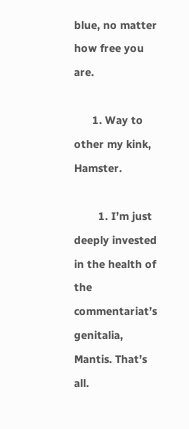blue, no matter how free you are.

      1. Way to other my kink, Hamster.

        1. I’m just deeply invested in the health of the commentariat’s genitalia, Mantis. That’s all.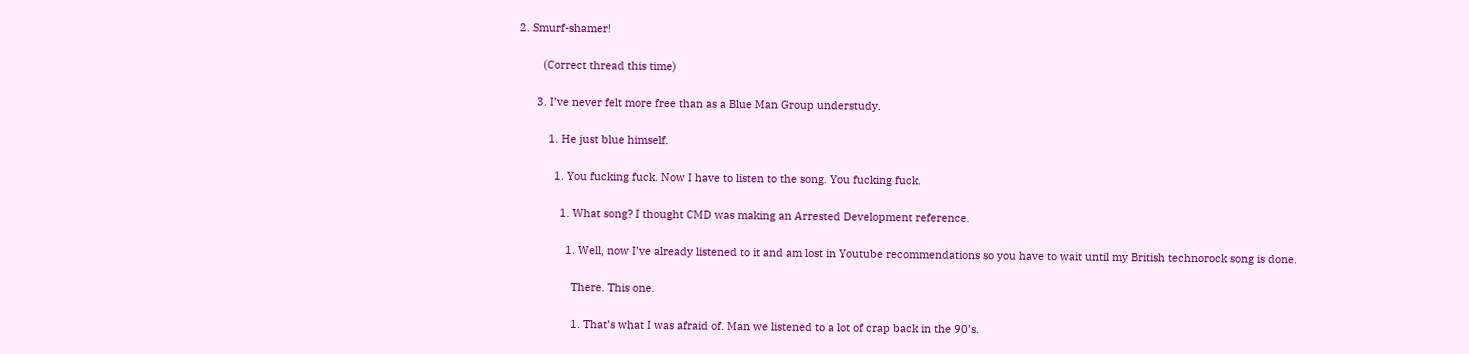2. Smurf-shamer!

        (Correct thread this time)

      3. I’ve never felt more free than as a Blue Man Group understudy.

          1. He just blue himself.

            1. You fucking fuck. Now I have to listen to the song. You fucking fuck.

              1. What song? I thought CMD was making an Arrested Development reference.

                1. Well, now I’ve already listened to it and am lost in Youtube recommendations so you have to wait until my British technorock song is done.

                  There. This one.

                  1. That’s what I was afraid of. Man we listened to a lot of crap back in the 90’s.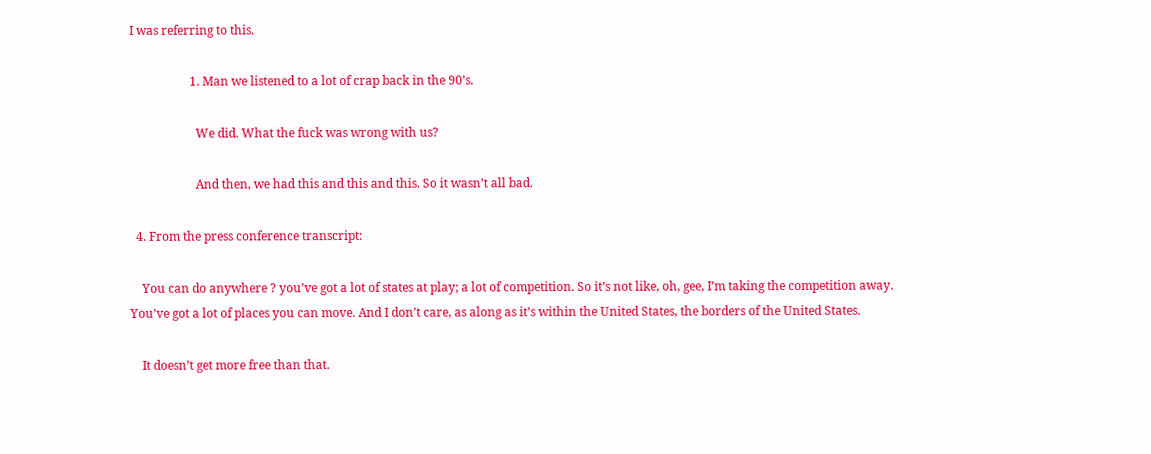I was referring to this.

                    1. Man we listened to a lot of crap back in the 90’s.

                      We did. What the fuck was wrong with us?

                      And then, we had this and this and this. So it wasn’t all bad.

  4. From the press conference transcript:

    You can do anywhere ? you’ve got a lot of states at play; a lot of competition. So it’s not like, oh, gee, I’m taking the competition away. You’ve got a lot of places you can move. And I don’t care, as along as it’s within the United States, the borders of the United States.

    It doesn’t get more free than that.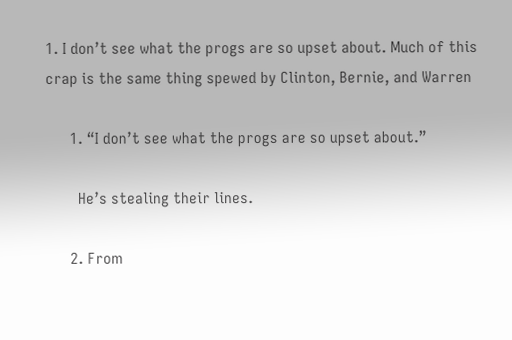1. I don’t see what the progs are so upset about. Much of this crap is the same thing spewed by Clinton, Bernie, and Warren

      1. “I don’t see what the progs are so upset about.”

        He’s stealing their lines.

      2. From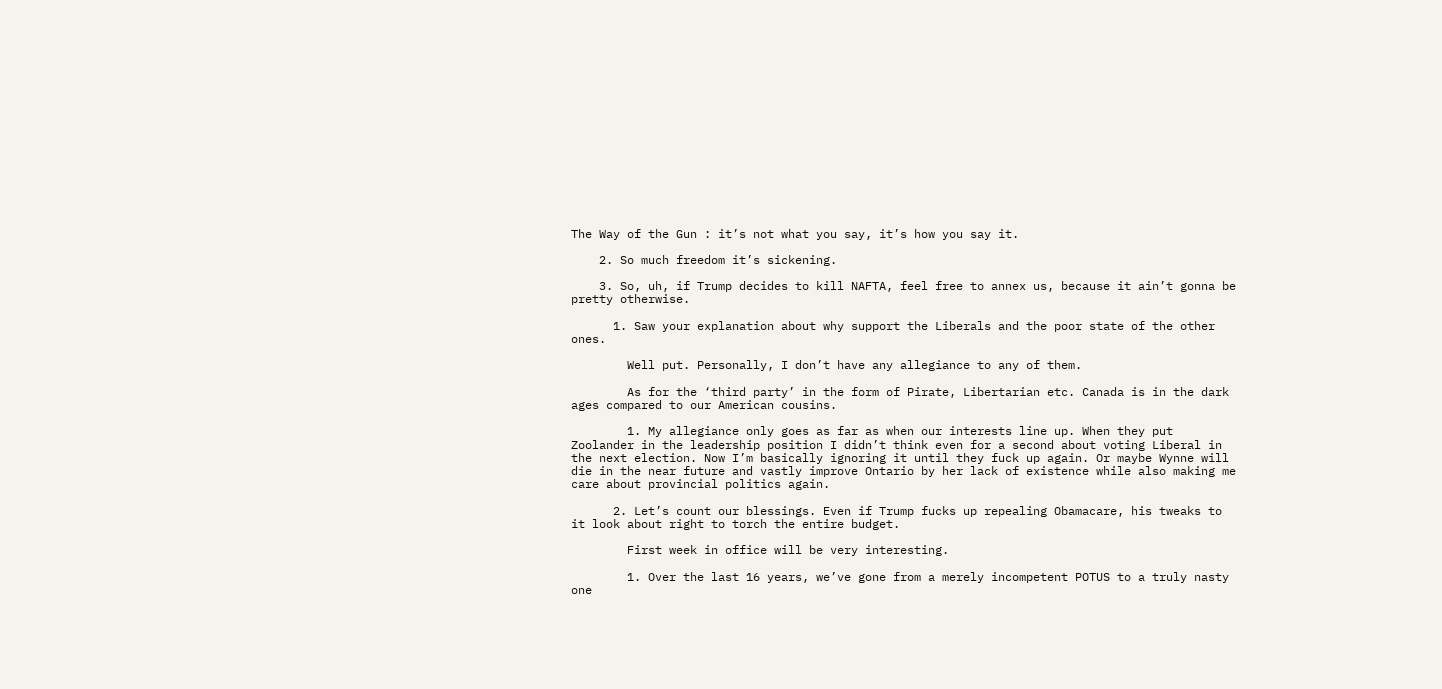The Way of the Gun : it’s not what you say, it’s how you say it.

    2. So much freedom it’s sickening.

    3. So, uh, if Trump decides to kill NAFTA, feel free to annex us, because it ain’t gonna be pretty otherwise.

      1. Saw your explanation about why support the Liberals and the poor state of the other ones.

        Well put. Personally, I don’t have any allegiance to any of them.

        As for the ‘third party’ in the form of Pirate, Libertarian etc. Canada is in the dark ages compared to our American cousins.

        1. My allegiance only goes as far as when our interests line up. When they put Zoolander in the leadership position I didn’t think even for a second about voting Liberal in the next election. Now I’m basically ignoring it until they fuck up again. Or maybe Wynne will die in the near future and vastly improve Ontario by her lack of existence while also making me care about provincial politics again.

      2. Let’s count our blessings. Even if Trump fucks up repealing Obamacare, his tweaks to it look about right to torch the entire budget.

        First week in office will be very interesting.

        1. Over the last 16 years, we’ve gone from a merely incompetent POTUS to a truly nasty one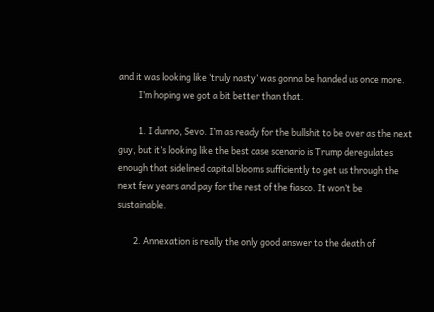and it was looking like ‘truly nasty’ was gonna be handed us once more.
          I’m hoping we got a bit better than that.

          1. I dunno, Sevo. I’m as ready for the bullshit to be over as the next guy, but it’s looking like the best case scenario is Trump deregulates enough that sidelined capital blooms sufficiently to get us through the next few years and pay for the rest of the fiasco. It won’t be sustainable.

        2. Annexation is really the only good answer to the death of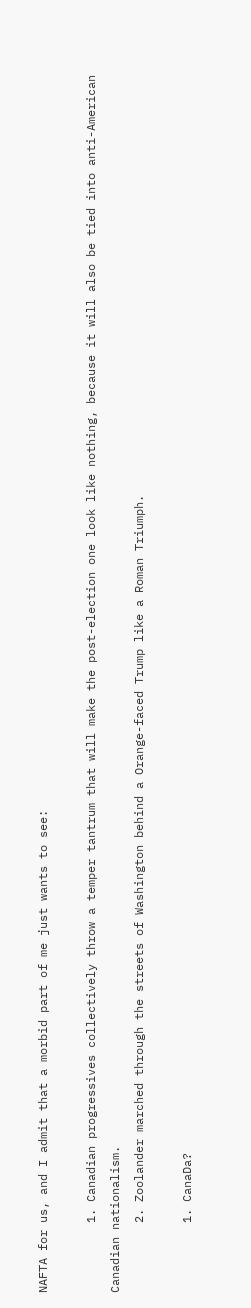NAFTA for us, and I admit that a morbid part of me just wants to see:

          1. Canadian progressives collectively throw a temper tantrum that will make the post-election one look like nothing, because it will also be tied into anti-American Canadian nationalism.
          2. Zoolander marched through the streets of Washington behind a Orange-faced Trump like a Roman Triumph.

          1. CanaDa?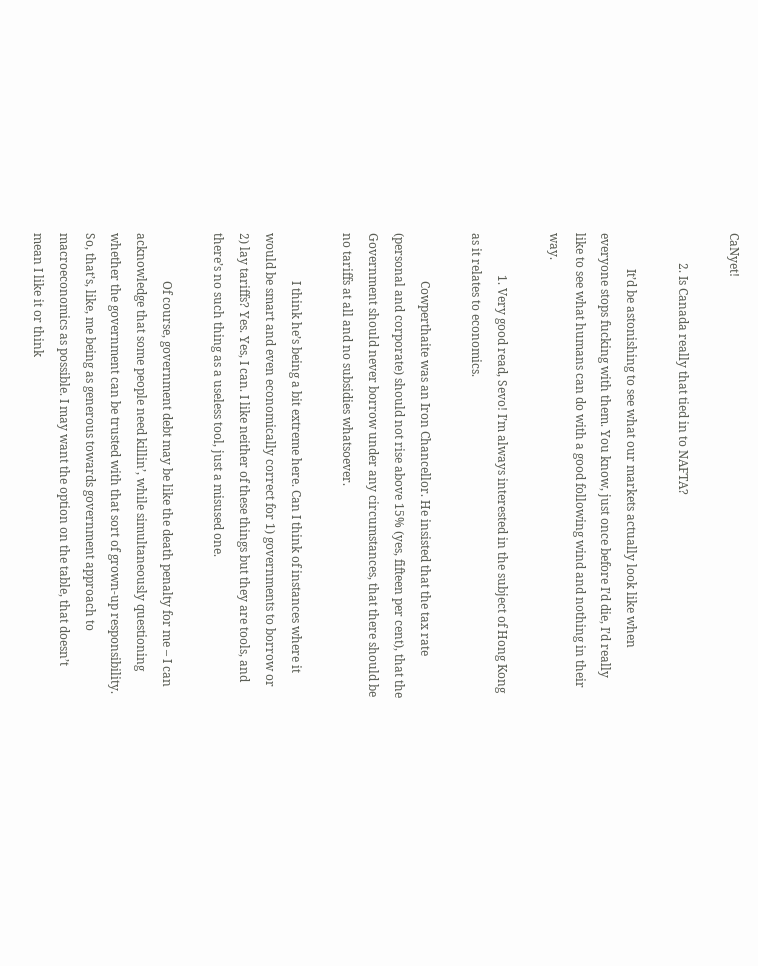CaNyet!

          2. Is Canada really that tied in to NAFTA?

            It’d be astonishing to see what our markets actually look like when everyone stops fucking with them. You know, just once before I’d die, I’d really like to see what humans can do with a good following wind and nothing in their way.

              1. Very good read, Sevo! I’m always interested in the subject of Hong Kong as it relates to economics.

                Cowperthaite was an Iron Chancellor. He insisted that the tax rate (personal and corporate) should not rise above 15% (yes, fifteen per cent), that the Government should never borrow under any circumstances, that there should be no tariffs at all and no subsidies whatsoever.

                I think he’s being a bit extreme here. Can I think of instances where it would be smart and even economically correct for 1) governments to borrow or 2) lay tariffs? Yes. Yes, I can. I like neither of these things but they are tools, and there’s no such thing as a useless tool, just a misused one.

                Of course, government debt may be like the death penalty for me – I can acknowledge that some people need killin’, while simultaneously questioning whether the government can be trusted with that sort of grown-up responsibility. So, that’s, like, me being as generous towards government approach to macroeconomics as possible. I may want the option on the table, that doesn’t mean I like it or think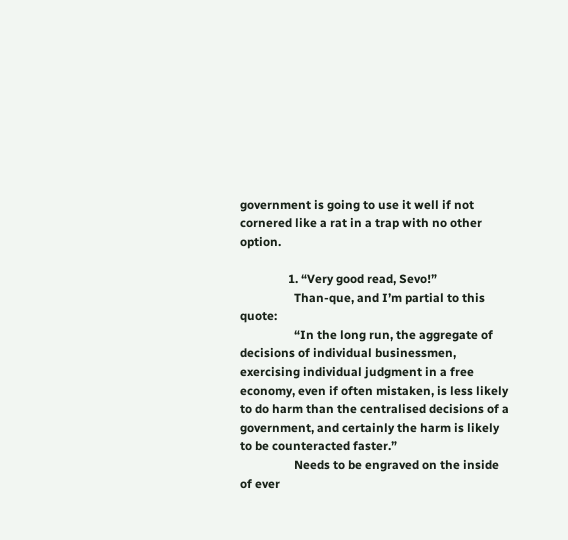government is going to use it well if not cornered like a rat in a trap with no other option.

                1. “Very good read, Sevo!”
                  Than-que, and I’m partial to this quote:
                  “In the long run, the aggregate of decisions of individual businessmen, exercising individual judgment in a free economy, even if often mistaken, is less likely to do harm than the centralised decisions of a government, and certainly the harm is likely to be counteracted faster.”
                  Needs to be engraved on the inside of ever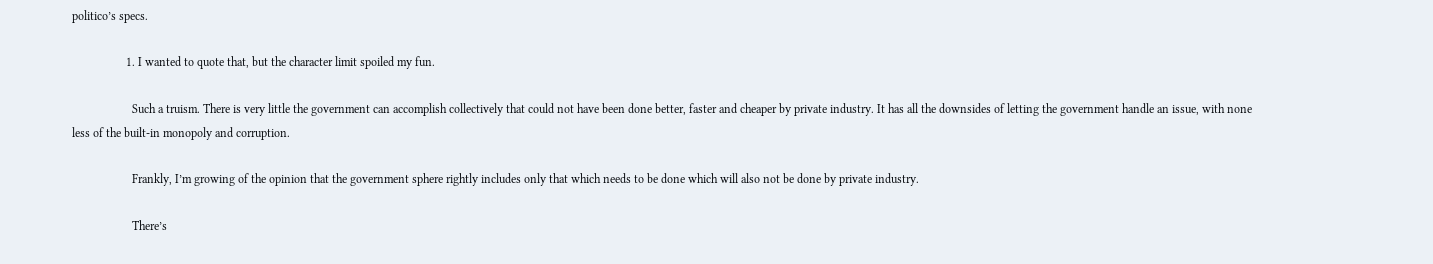politico’s specs.

                  1. I wanted to quote that, but the character limit spoiled my fun.

                    Such a truism. There is very little the government can accomplish collectively that could not have been done better, faster and cheaper by private industry. It has all the downsides of letting the government handle an issue, with none less of the built-in monopoly and corruption.

                    Frankly, I’m growing of the opinion that the government sphere rightly includes only that which needs to be done which will also not be done by private industry.

                    There’s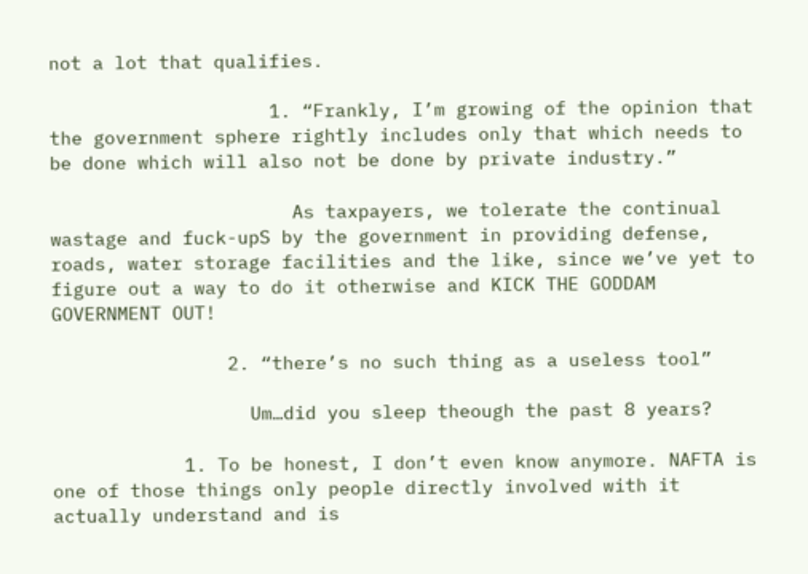not a lot that qualifies.

                    1. “Frankly, I’m growing of the opinion that the government sphere rightly includes only that which needs to be done which will also not be done by private industry.”

                      As taxpayers, we tolerate the continual wastage and fuck-upS by the government in providing defense, roads, water storage facilities and the like, since we’ve yet to figure out a way to do it otherwise and KICK THE GODDAM GOVERNMENT OUT!

                2. “there’s no such thing as a useless tool”

                  Um…did you sleep theough the past 8 years?

            1. To be honest, I don’t even know anymore. NAFTA is one of those things only people directly involved with it actually understand and is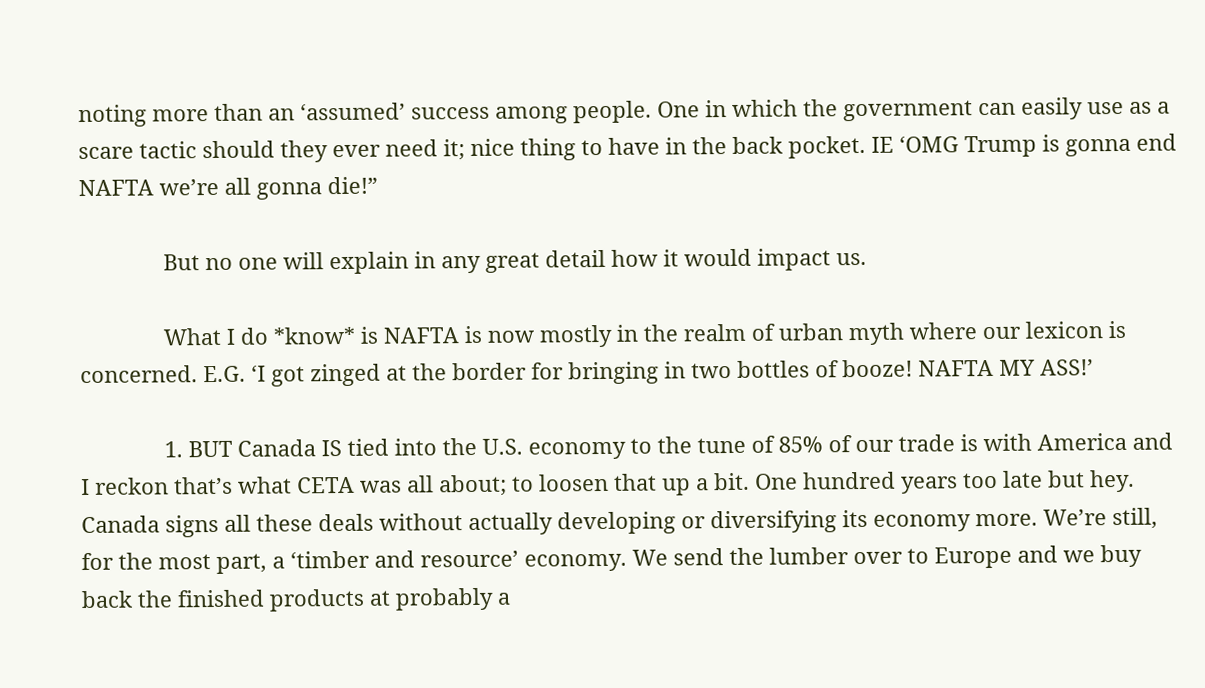noting more than an ‘assumed’ success among people. One in which the government can easily use as a scare tactic should they ever need it; nice thing to have in the back pocket. IE ‘OMG Trump is gonna end NAFTA we’re all gonna die!”

              But no one will explain in any great detail how it would impact us.

              What I do *know* is NAFTA is now mostly in the realm of urban myth where our lexicon is concerned. E.G. ‘I got zinged at the border for bringing in two bottles of booze! NAFTA MY ASS!’

              1. BUT Canada IS tied into the U.S. economy to the tune of 85% of our trade is with America and I reckon that’s what CETA was all about; to loosen that up a bit. One hundred years too late but hey. Canada signs all these deals without actually developing or diversifying its economy more. We’re still, for the most part, a ‘timber and resource’ economy. We send the lumber over to Europe and we buy back the finished products at probably a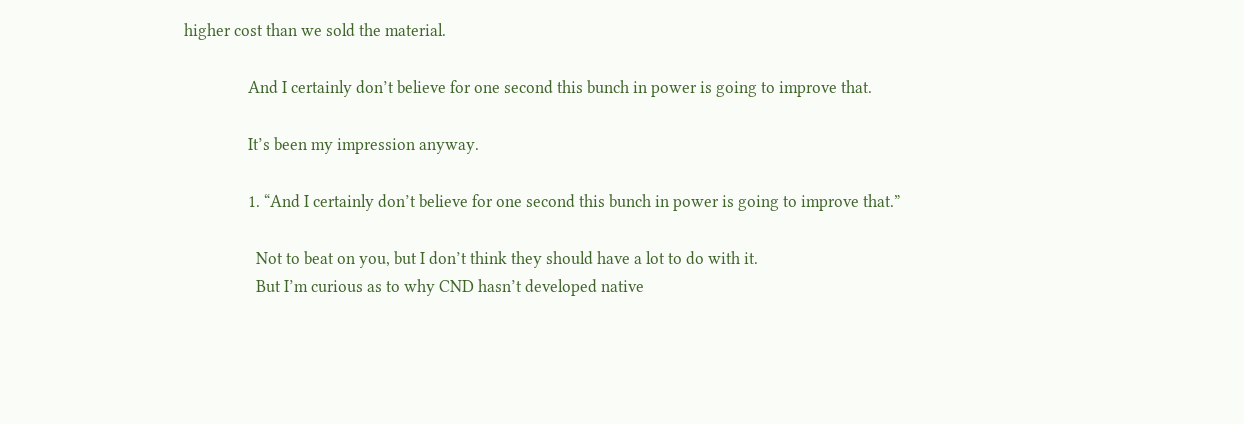higher cost than we sold the material.

                And I certainly don’t believe for one second this bunch in power is going to improve that.

                It’s been my impression anyway.

                1. “And I certainly don’t believe for one second this bunch in power is going to improve that.”

                  Not to beat on you, but I don’t think they should have a lot to do with it.
                  But I’m curious as to why CND hasn’t developed native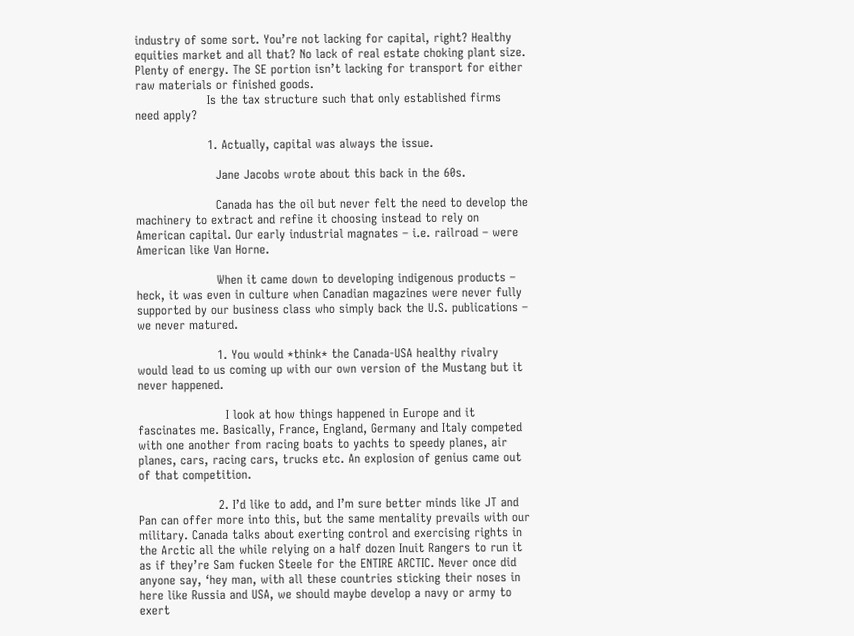industry of some sort. You’re not lacking for capital, right? Healthy equities market and all that? No lack of real estate choking plant size. Plenty of energy. The SE portion isn’t lacking for transport for either raw materials or finished goods.
                  Is the tax structure such that only established firms need apply?

                  1. Actually, capital was always the issue.

                    Jane Jacobs wrote about this back in the 60s.

                    Canada has the oil but never felt the need to develop the machinery to extract and refine it choosing instead to rely on American capital. Our early industrial magnates – i.e. railroad – were American like Van Horne.

                    When it came down to developing indigenous products – heck, it was even in culture when Canadian magazines were never fully supported by our business class who simply back the U.S. publications – we never matured.

                    1. You would *think* the Canada-USA healthy rivalry would lead to us coming up with our own version of the Mustang but it never happened.

                      I look at how things happened in Europe and it fascinates me. Basically, France, England, Germany and Italy competed with one another from racing boats to yachts to speedy planes, air planes, cars, racing cars, trucks etc. An explosion of genius came out of that competition.

                    2. I’d like to add, and I’m sure better minds like JT and Pan can offer more into this, but the same mentality prevails with our military. Canada talks about exerting control and exercising rights in the Arctic all the while relying on a half dozen Inuit Rangers to run it as if they’re Sam fucken Steele for the ENTIRE ARCTIC. Never once did anyone say, ‘hey man, with all these countries sticking their noses in here like Russia and USA, we should maybe develop a navy or army to exert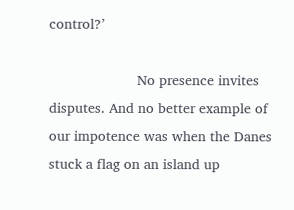control?’

                      No presence invites disputes. And no better example of our impotence was when the Danes stuck a flag on an island up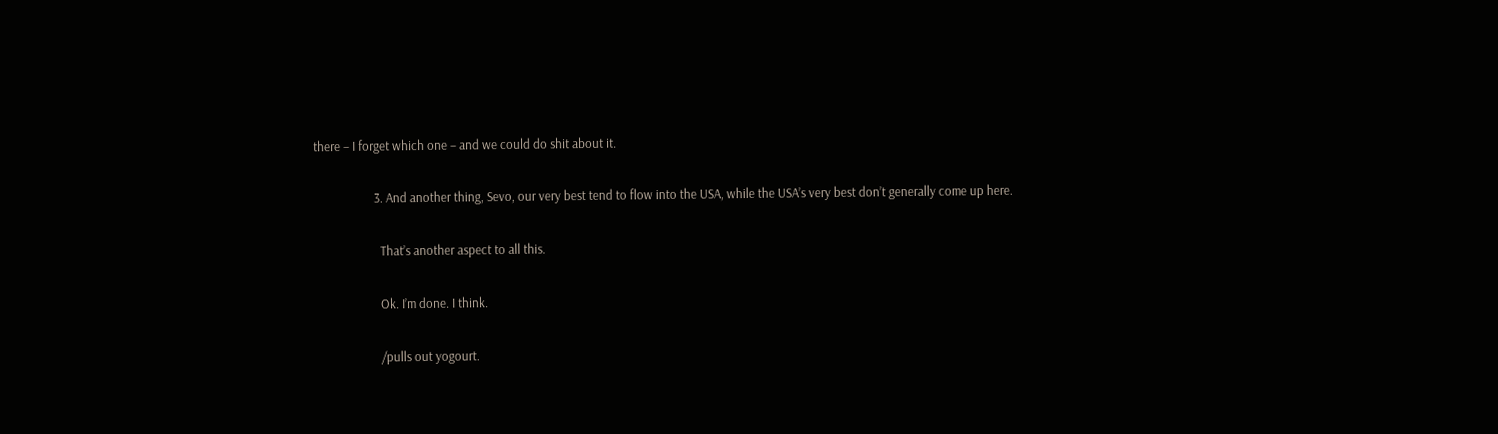there – I forget which one – and we could do shit about it.

                    3. And another thing, Sevo, our very best tend to flow into the USA, while the USA’s very best don’t generally come up here.

                      That’s another aspect to all this.

                      Ok. I’m done. I think.

                      /pulls out yogourt.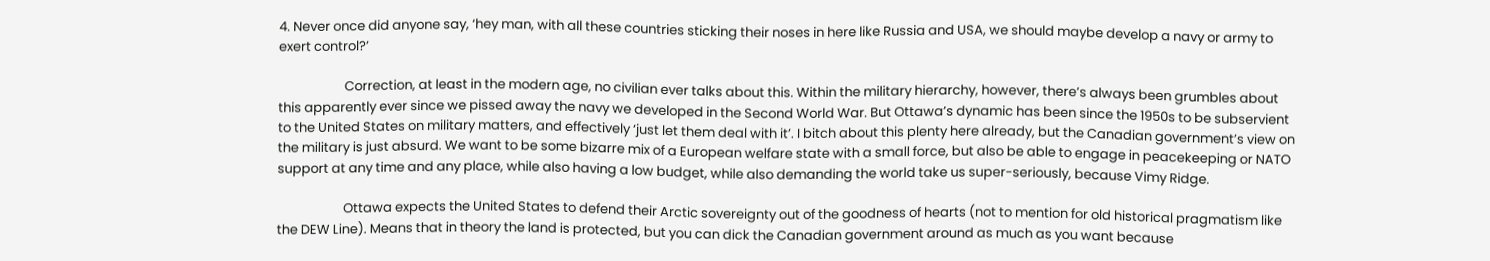4. Never once did anyone say, ‘hey man, with all these countries sticking their noses in here like Russia and USA, we should maybe develop a navy or army to exert control?’

                      Correction, at least in the modern age, no civilian ever talks about this. Within the military hierarchy, however, there’s always been grumbles about this apparently ever since we pissed away the navy we developed in the Second World War. But Ottawa’s dynamic has been since the 1950s to be subservient to the United States on military matters, and effectively ‘just let them deal with it’. I bitch about this plenty here already, but the Canadian government’s view on the military is just absurd. We want to be some bizarre mix of a European welfare state with a small force, but also be able to engage in peacekeeping or NATO support at any time and any place, while also having a low budget, while also demanding the world take us super-seriously, because Vimy Ridge.

                      Ottawa expects the United States to defend their Arctic sovereignty out of the goodness of hearts (not to mention for old historical pragmatism like the DEW Line). Means that in theory the land is protected, but you can dick the Canadian government around as much as you want because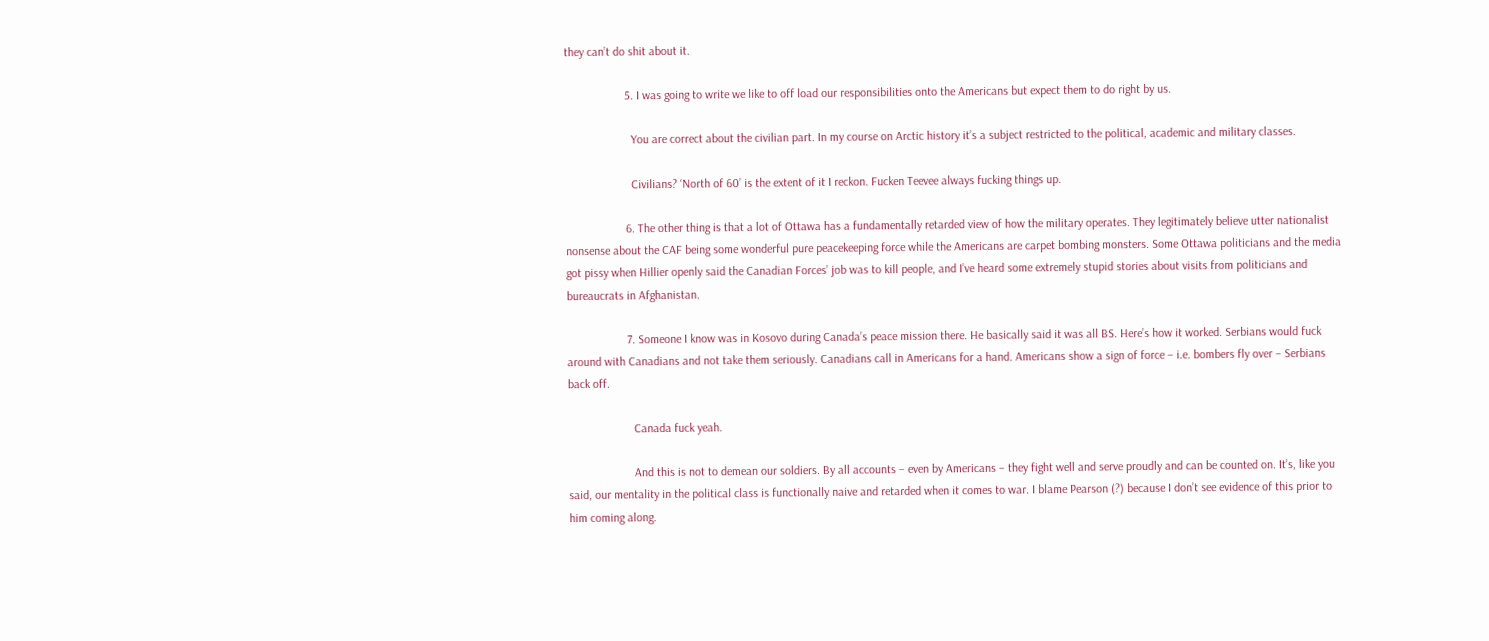they can’t do shit about it.

                    5. I was going to write we like to off load our responsibilities onto the Americans but expect them to do right by us.

                      You are correct about the civilian part. In my course on Arctic history it’s a subject restricted to the political, academic and military classes.

                      Civilians? ‘North of 60’ is the extent of it I reckon. Fucken Teevee always fucking things up.

                    6. The other thing is that a lot of Ottawa has a fundamentally retarded view of how the military operates. They legitimately believe utter nationalist nonsense about the CAF being some wonderful pure peacekeeping force while the Americans are carpet bombing monsters. Some Ottawa politicians and the media got pissy when Hillier openly said the Canadian Forces’ job was to kill people, and I’ve heard some extremely stupid stories about visits from politicians and bureaucrats in Afghanistan.

                    7. Someone I know was in Kosovo during Canada’s peace mission there. He basically said it was all BS. Here’s how it worked. Serbians would fuck around with Canadians and not take them seriously. Canadians call in Americans for a hand. Americans show a sign of force – i.e. bombers fly over – Serbians back off.

                      Canada fuck yeah.

                      And this is not to demean our soldiers. By all accounts – even by Americans – they fight well and serve proudly and can be counted on. It’s, like you said, our mentality in the political class is functionally naive and retarded when it comes to war. I blame Pearson (?) because I don’t see evidence of this prior to him coming along.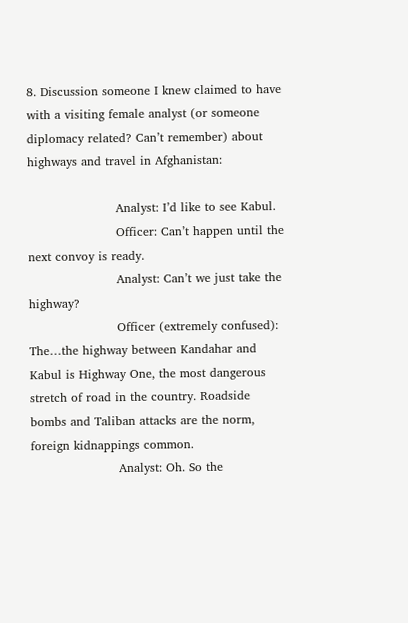8. Discussion someone I knew claimed to have with a visiting female analyst (or someone diplomacy related? Can’t remember) about highways and travel in Afghanistan:

                      Analyst: I’d like to see Kabul.
                      Officer: Can’t happen until the next convoy is ready.
                      Analyst: Can’t we just take the highway?
                      Officer (extremely confused): The…the highway between Kandahar and Kabul is Highway One, the most dangerous stretch of road in the country. Roadside bombs and Taliban attacks are the norm, foreign kidnappings common.
                      Analyst: Oh. So the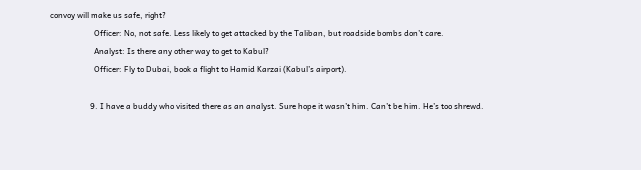convoy will make us safe, right?
                      Officer: No, not safe. Less likely to get attacked by the Taliban, but roadside bombs don’t care.
                      Analyst: Is there any other way to get to Kabul?
                      Officer: Fly to Dubai, book a flight to Hamid Karzai (Kabul’s airport).

                    9. I have a buddy who visited there as an analyst. Sure hope it wasn’t him. Can’t be him. He’s too shrewd.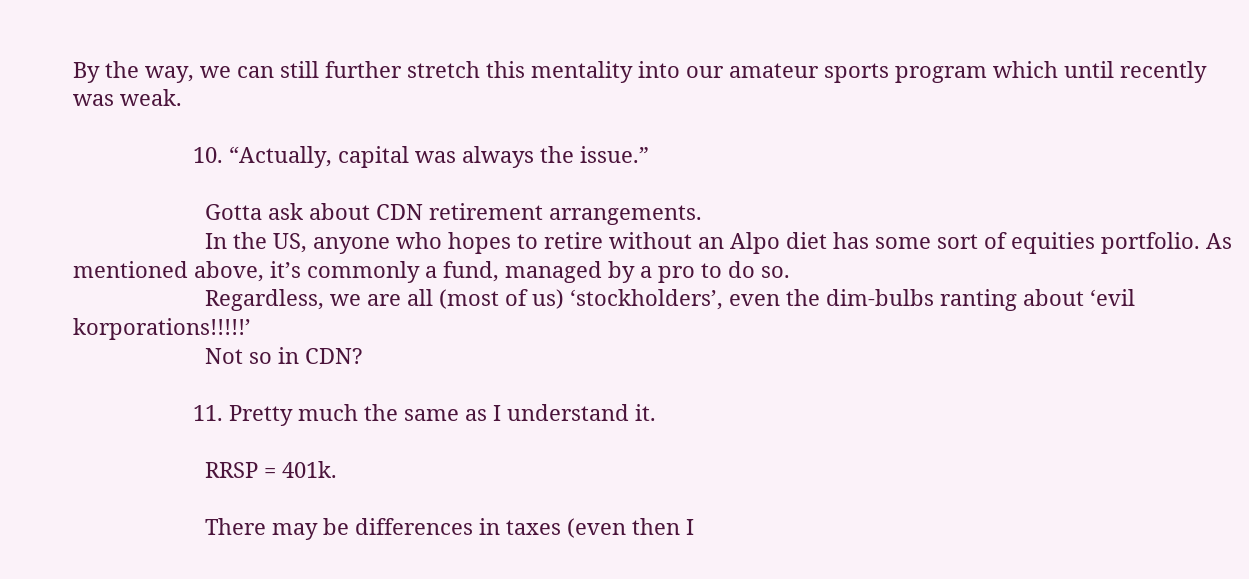By the way, we can still further stretch this mentality into our amateur sports program which until recently was weak.

                    10. “Actually, capital was always the issue.”

                      Gotta ask about CDN retirement arrangements.
                      In the US, anyone who hopes to retire without an Alpo diet has some sort of equities portfolio. As mentioned above, it’s commonly a fund, managed by a pro to do so.
                      Regardless, we are all (most of us) ‘stockholders’, even the dim-bulbs ranting about ‘evil korporations!!!!!’
                      Not so in CDN?

                    11. Pretty much the same as I understand it.

                      RRSP = 401k.

                      There may be differences in taxes (even then I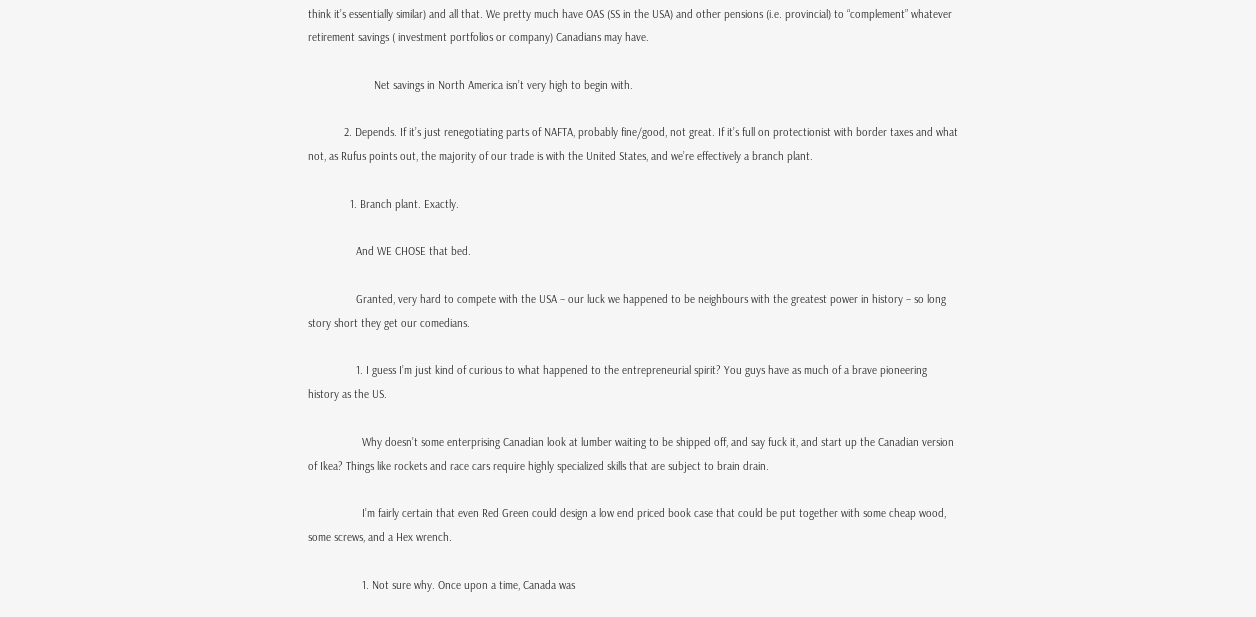think it’s essentially similar) and all that. We pretty much have OAS (SS in the USA) and other pensions (i.e. provincial) to “complement” whatever retirement savings ( investment portfolios or company) Canadians may have.

                      Net savings in North America isn’t very high to begin with.

            2. Depends. If it’s just renegotiating parts of NAFTA, probably fine/good, not great. If it’s full on protectionist with border taxes and what not, as Rufus points out, the majority of our trade is with the United States, and we’re effectively a branch plant.

              1. Branch plant. Exactly.

                And WE CHOSE that bed.

                Granted, very hard to compete with the USA – our luck we happened to be neighbours with the greatest power in history – so long story short they get our comedians.

                1. I guess I’m just kind of curious to what happened to the entrepreneurial spirit? You guys have as much of a brave pioneering history as the US.

                  Why doesn’t some enterprising Canadian look at lumber waiting to be shipped off, and say fuck it, and start up the Canadian version of Ikea? Things like rockets and race cars require highly specialized skills that are subject to brain drain.

                  I’m fairly certain that even Red Green could design a low end priced book case that could be put together with some cheap wood, some screws, and a Hex wrench.

                  1. Not sure why. Once upon a time, Canada was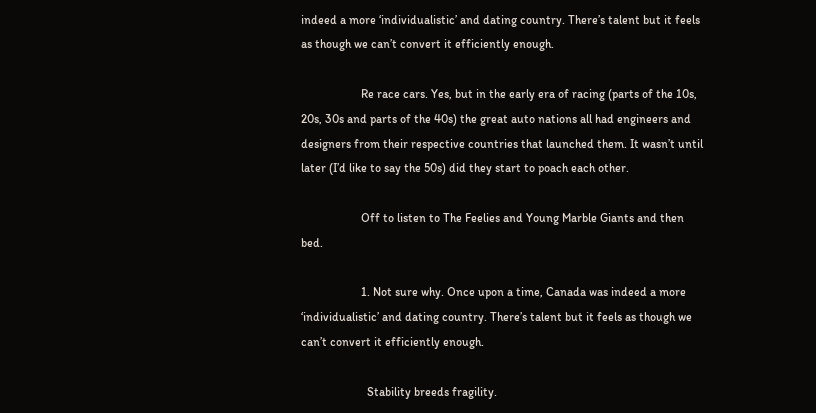indeed a more ‘individualistic’ and dating country. There’s talent but it feels as though we can’t convert it efficiently enough.

                    Re race cars. Yes, but in the early era of racing (parts of the 10s, 20s, 30s and parts of the 40s) the great auto nations all had engineers and designers from their respective countries that launched them. It wasn’t until later (I’d like to say the 50s) did they start to poach each other.

                    Off to listen to The Feelies and Young Marble Giants and then bed.

                    1. Not sure why. Once upon a time, Canada was indeed a more ‘individualistic’ and dating country. There’s talent but it feels as though we can’t convert it efficiently enough.

                      Stability breeds fragility.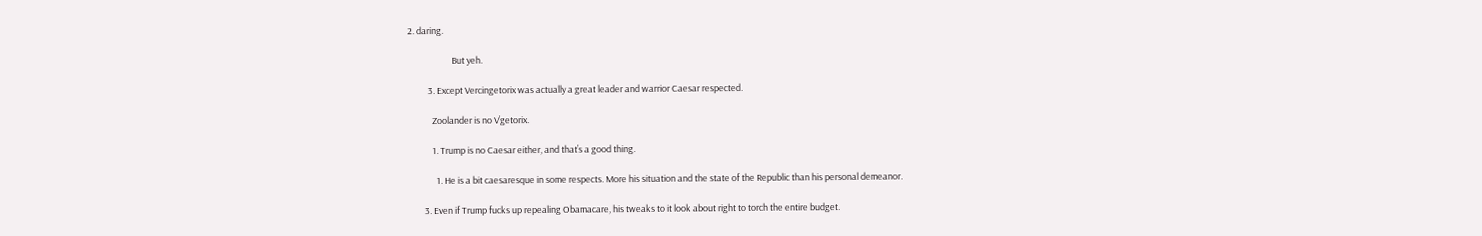2. daring.

                      But yeh.

          3. Except Vercingetorix was actually a great leader and warrior Caesar respected.

            Zoolander is no V’getorix.

            1. Trump is no Caesar either, and that’s a good thing.

              1. He is a bit caesaresque in some respects. More his situation and the state of the Republic than his personal demeanor.

        3. Even if Trump fucks up repealing Obamacare, his tweaks to it look about right to torch the entire budget.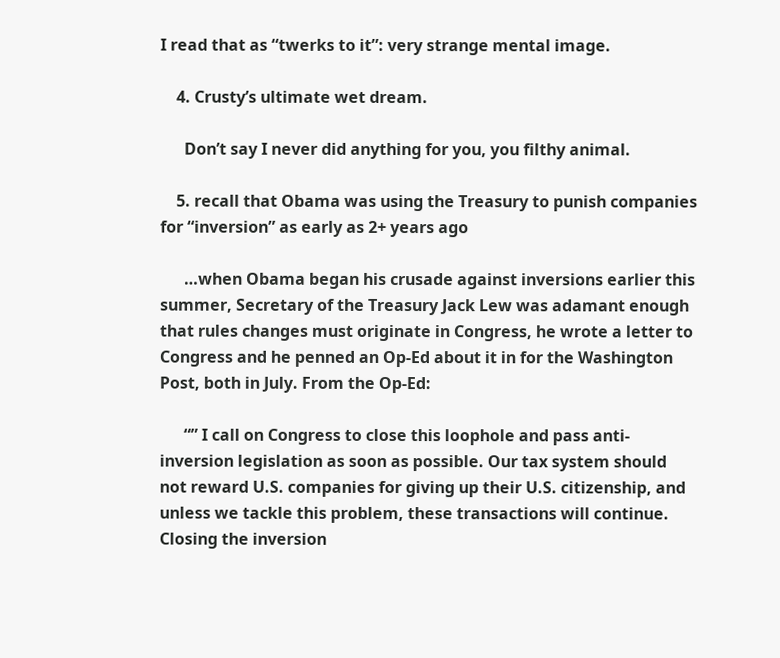I read that as “twerks to it”: very strange mental image.

    4. Crusty’s ultimate wet dream.

      Don’t say I never did anything for you, you filthy animal.

    5. recall that Obama was using the Treasury to punish companies for “inversion” as early as 2+ years ago

      …when Obama began his crusade against inversions earlier this summer, Secretary of the Treasury Jack Lew was adamant enough that rules changes must originate in Congress, he wrote a letter to Congress and he penned an Op-Ed about it in for the Washington Post, both in July. From the Op-Ed:

      “” I call on Congress to close this loophole and pass anti-inversion legislation as soon as possible. Our tax system should not reward U.S. companies for giving up their U.S. citizenship, and unless we tackle this problem, these transactions will continue. Closing the inversion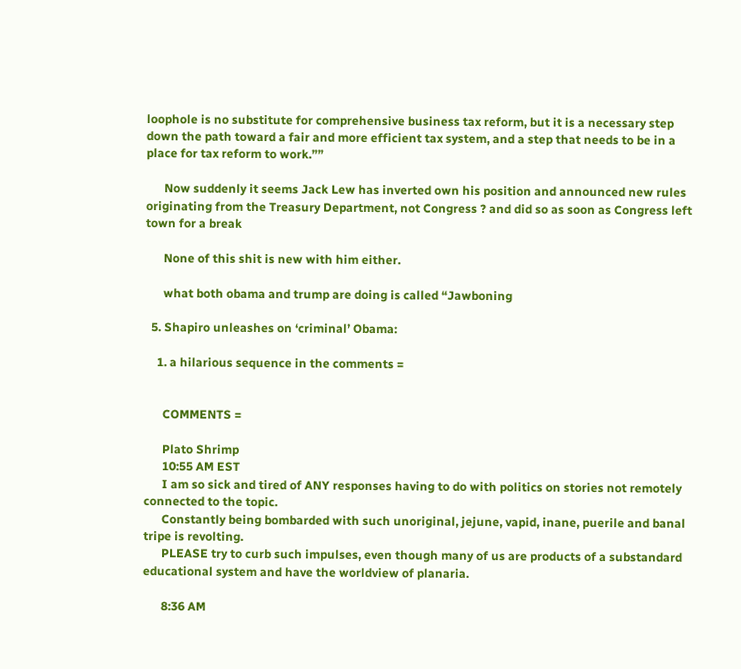loophole is no substitute for comprehensive business tax reform, but it is a necessary step down the path toward a fair and more efficient tax system, and a step that needs to be in a place for tax reform to work.””

      Now suddenly it seems Jack Lew has inverted own his position and announced new rules originating from the Treasury Department, not Congress ? and did so as soon as Congress left town for a break

      None of this shit is new with him either.

      what both obama and trump are doing is called “Jawboning

  5. Shapiro unleashes on ‘criminal’ Obama:

    1. a hilarious sequence in the comments =


      COMMENTS =

      Plato Shrimp
      10:55 AM EST
      I am so sick and tired of ANY responses having to do with politics on stories not remotely connected to the topic.
      Constantly being bombarded with such unoriginal, jejune, vapid, inane, puerile and banal tripe is revolting.
      PLEASE try to curb such impulses, even though many of us are products of a substandard educational system and have the worldview of planaria.

      8:36 AM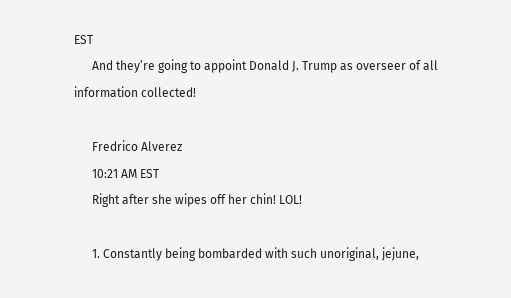EST
      And they’re going to appoint Donald J. Trump as overseer of all information collected!

      Fredrico Alverez
      10:21 AM EST
      Right after she wipes off her chin! LOL!

      1. Constantly being bombarded with such unoriginal, jejune,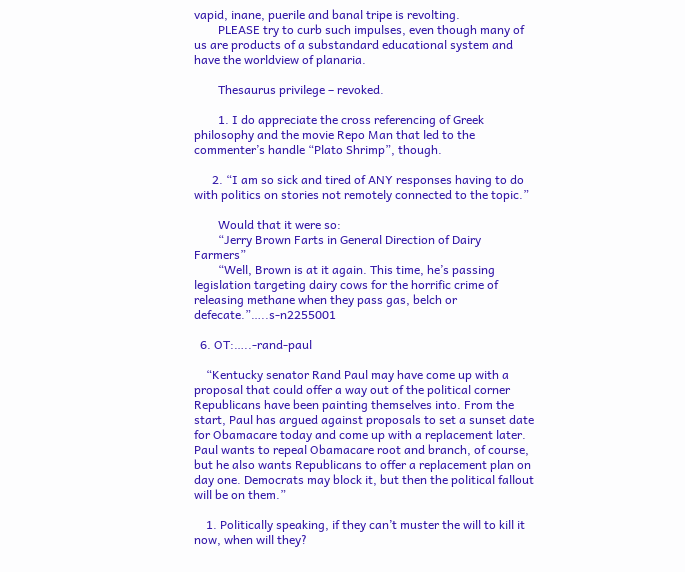vapid, inane, puerile and banal tripe is revolting.
        PLEASE try to curb such impulses, even though many of us are products of a substandard educational system and have the worldview of planaria.

        Thesaurus privilege – revoked.

        1. I do appreciate the cross referencing of Greek philosophy and the movie Repo Man that led to the commenter’s handle “Plato Shrimp”, though.

      2. “I am so sick and tired of ANY responses having to do with politics on stories not remotely connected to the topic.”

        Would that it were so:
        “Jerry Brown Farts in General Direction of Dairy Farmers”
        “Well, Brown is at it again. This time, he’s passing legislation targeting dairy cows for the horrific crime of releasing methane when they pass gas, belch or defecate.”…..s-n2255001

  6. OT:…..-rand-paul

    “Kentucky senator Rand Paul may have come up with a proposal that could offer a way out of the political corner Republicans have been painting themselves into. From the start, Paul has argued against proposals to set a sunset date for Obamacare today and come up with a replacement later. Paul wants to repeal Obamacare root and branch, of course, but he also wants Republicans to offer a replacement plan on day one. Democrats may block it, but then the political fallout will be on them.”

    1. Politically speaking, if they can’t muster the will to kill it now, when will they?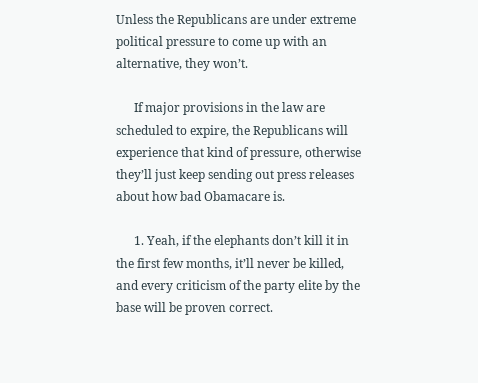Unless the Republicans are under extreme political pressure to come up with an alternative, they won’t.

      If major provisions in the law are scheduled to expire, the Republicans will experience that kind of pressure, otherwise they’ll just keep sending out press releases about how bad Obamacare is.

      1. Yeah, if the elephants don’t kill it in the first few months, it’ll never be killed, and every criticism of the party elite by the base will be proven correct.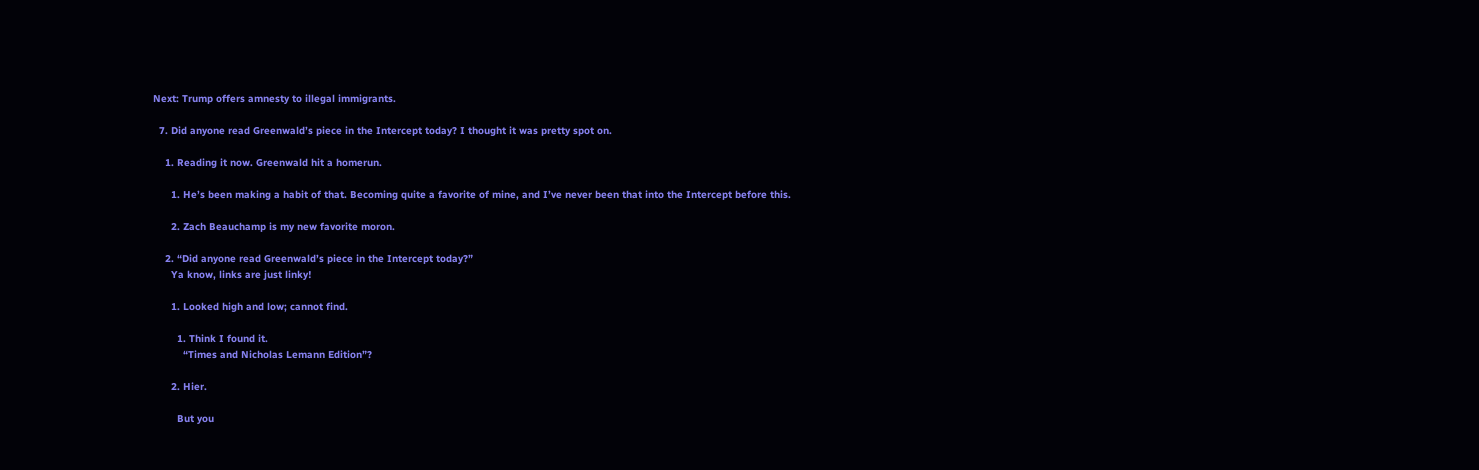Next: Trump offers amnesty to illegal immigrants.

  7. Did anyone read Greenwald’s piece in the Intercept today? I thought it was pretty spot on.

    1. Reading it now. Greenwald hit a homerun.

      1. He’s been making a habit of that. Becoming quite a favorite of mine, and I’ve never been that into the Intercept before this.

      2. Zach Beauchamp is my new favorite moron.

    2. “Did anyone read Greenwald’s piece in the Intercept today?”
      Ya know, links are just linky!

      1. Looked high and low; cannot find.

        1. Think I found it.
          “Times and Nicholas Lemann Edition”?

      2. Hier.

        But you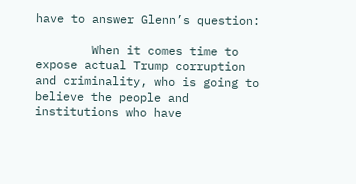have to answer Glenn’s question:

        When it comes time to expose actual Trump corruption and criminality, who is going to believe the people and institutions who have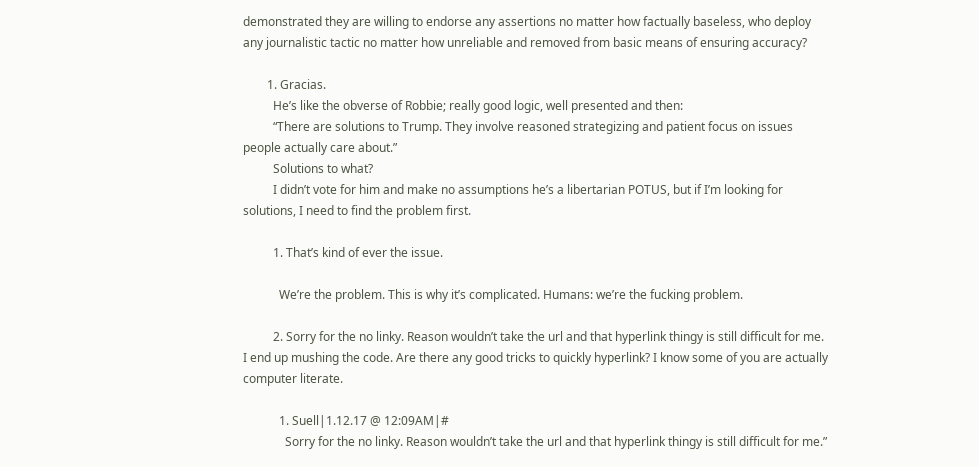demonstrated they are willing to endorse any assertions no matter how factually baseless, who deploy any journalistic tactic no matter how unreliable and removed from basic means of ensuring accuracy?

        1. Gracias.
          He’s like the obverse of Robbie; really good logic, well presented and then:
          “There are solutions to Trump. They involve reasoned strategizing and patient focus on issues people actually care about.”
          Solutions to what?
          I didn’t vote for him and make no assumptions he’s a libertarian POTUS, but if I’m looking for solutions, I need to find the problem first.

          1. That’s kind of ever the issue.

            We’re the problem. This is why it’s complicated. Humans: we’re the fucking problem.

          2. Sorry for the no linky. Reason wouldn’t take the url and that hyperlink thingy is still difficult for me. I end up mushing the code. Are there any good tricks to quickly hyperlink? I know some of you are actually computer literate.

            1. Suell|1.12.17 @ 12:09AM|#
              Sorry for the no linky. Reason wouldn’t take the url and that hyperlink thingy is still difficult for me.”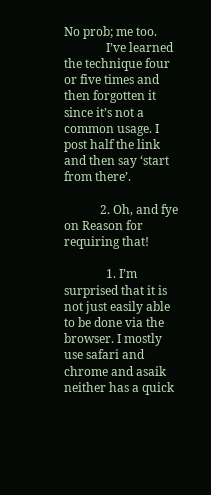No prob; me too.
              I’ve learned the technique four or five times and then forgotten it since it’s not a common usage. I post half the link and then say ‘start from there’.

            2. Oh, and fye on Reason for requiring that!

              1. I’m surprised that it is not just easily able to be done via the browser. I mostly use safari and chrome and asaik neither has a quick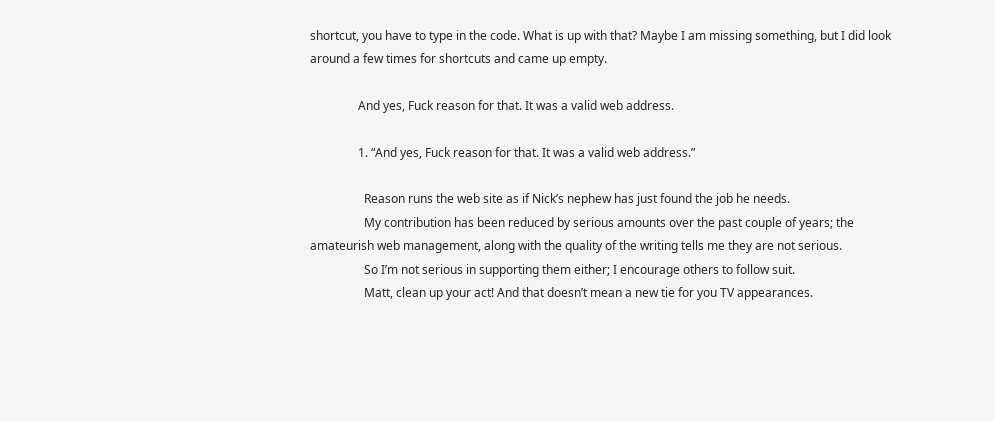shortcut, you have to type in the code. What is up with that? Maybe I am missing something, but I did look around a few times for shortcuts and came up empty.

                And yes, Fuck reason for that. It was a valid web address.

                1. “And yes, Fuck reason for that. It was a valid web address.”

                  Reason runs the web site as if Nick’s nephew has just found the job he needs.
                  My contribution has been reduced by serious amounts over the past couple of years; the amateurish web management, along with the quality of the writing tells me they are not serious.
                  So I’m not serious in supporting them either; I encourage others to follow suit.
                  Matt, clean up your act! And that doesn’t mean a new tie for you TV appearances.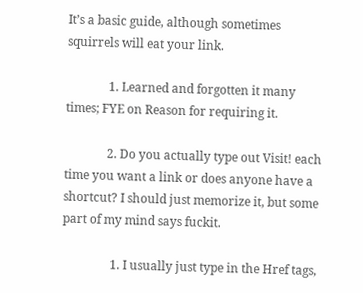It’s a basic guide, although sometimes squirrels will eat your link.

              1. Learned and forgotten it many times; FYE on Reason for requiring it.

              2. Do you actually type out Visit! each time you want a link or does anyone have a shortcut? I should just memorize it, but some part of my mind says fuckit.

                1. I usually just type in the Href tags,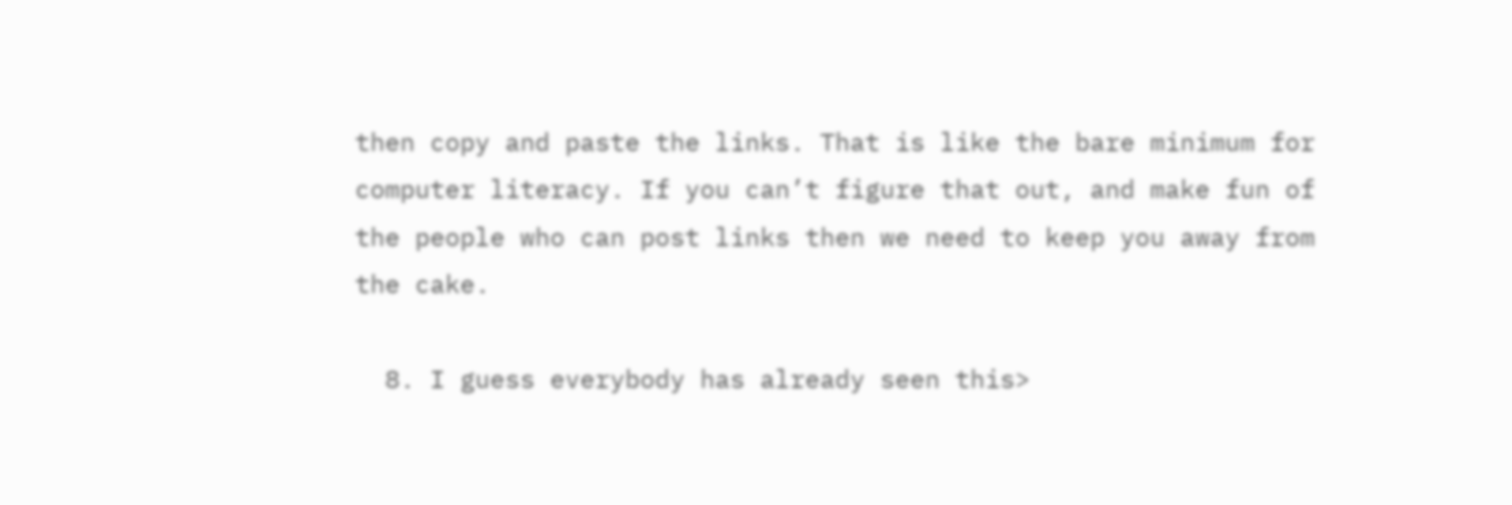then copy and paste the links. That is like the bare minimum for computer literacy. If you can’t figure that out, and make fun of the people who can post links then we need to keep you away from the cake.

  8. I guess everybody has already seen this>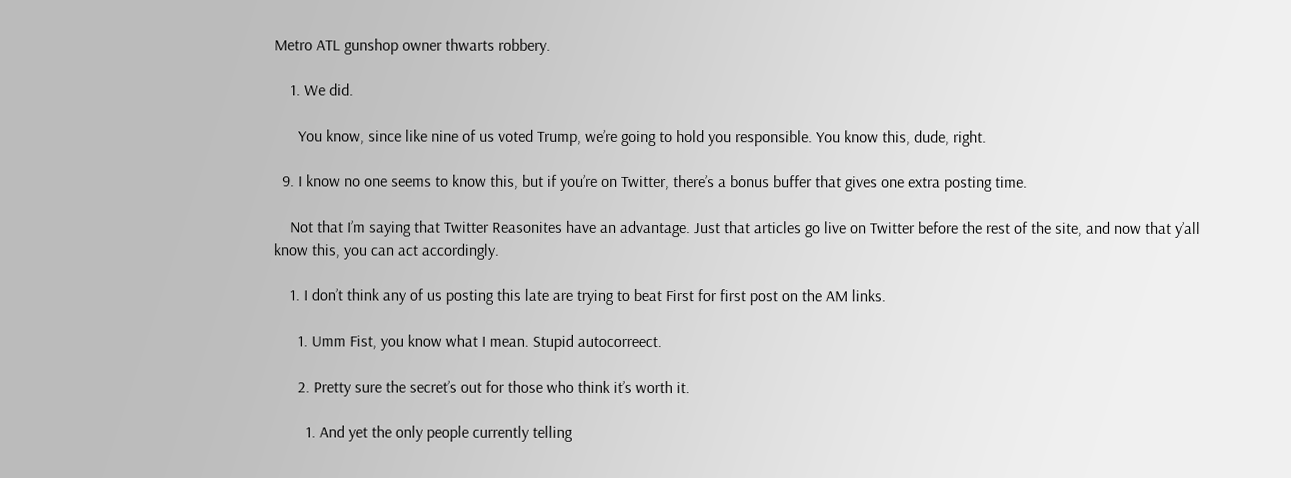Metro ATL gunshop owner thwarts robbery.

    1. We did.

      You know, since like nine of us voted Trump, we’re going to hold you responsible. You know this, dude, right.

  9. I know no one seems to know this, but if you’re on Twitter, there’s a bonus buffer that gives one extra posting time.

    Not that I’m saying that Twitter Reasonites have an advantage. Just that articles go live on Twitter before the rest of the site, and now that y’all know this, you can act accordingly.

    1. I don’t think any of us posting this late are trying to beat First for first post on the AM links.

      1. Umm Fist, you know what I mean. Stupid autocorreect.

      2. Pretty sure the secret’s out for those who think it’s worth it.

        1. And yet the only people currently telling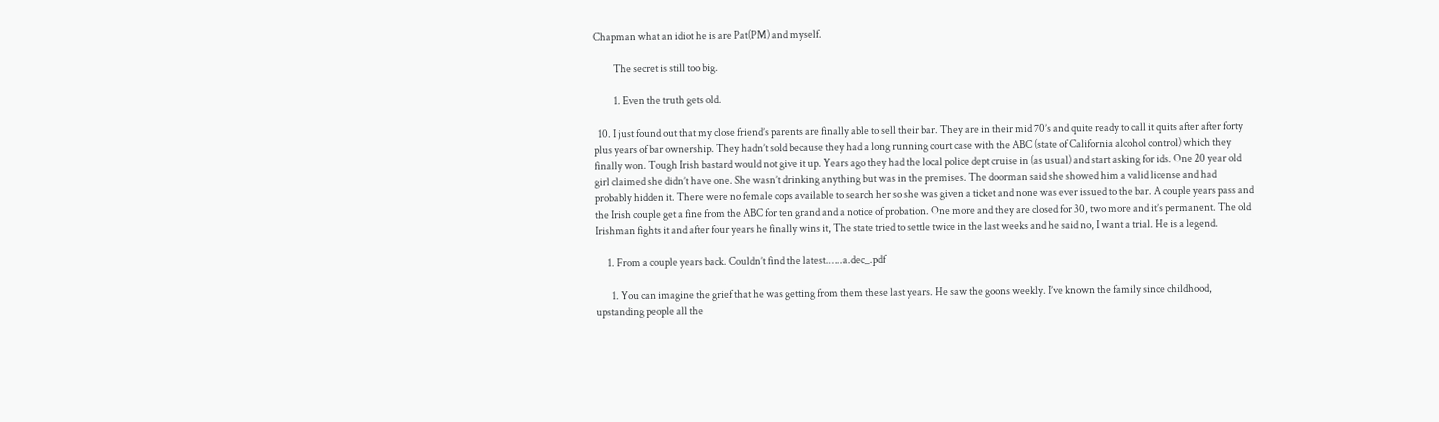Chapman what an idiot he is are Pat(PM) and myself.

          The secret is still too big.

          1. Even the truth gets old.

  10. I just found out that my close friend’s parents are finally able to sell their bar. They are in their mid 70’s and quite ready to call it quits after after forty plus years of bar ownership. They hadn’t sold because they had a long running court case with the ABC (state of California alcohol control) which they finally won. Tough Irish bastard would not give it up. Years ago they had the local police dept cruise in (as usual) and start asking for ids. One 20 year old girl claimed she didn’t have one. She wasn’t drinking anything but was in the premises. The doorman said she showed him a valid license and had probably hidden it. There were no female cops available to search her so she was given a ticket and none was ever issued to the bar. A couple years pass and the Irish couple get a fine from the ABC for ten grand and a notice of probation. One more and they are closed for 30, two more and it’s permanent. The old Irishman fights it and after four years he finally wins it, The state tried to settle twice in the last weeks and he said no, I want a trial. He is a legend.

      1. From a couple years back. Couldn’t find the latest.…..a.dec_.pdf

        1. You can imagine the grief that he was getting from them these last years. He saw the goons weekly. I’ve known the family since childhood, upstanding people all the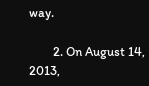way.

        2. On August 14, 2013,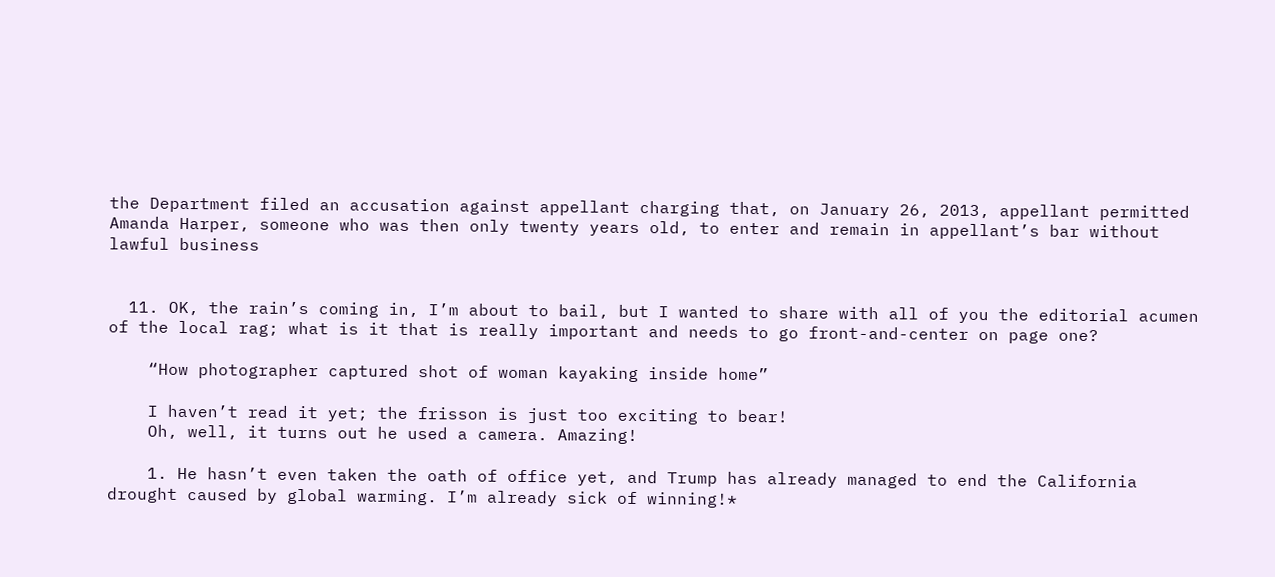the Department filed an accusation against appellant charging that, on January 26, 2013, appellant permitted Amanda Harper, someone who was then only twenty years old, to enter and remain in appellant’s bar without lawful business


  11. OK, the rain’s coming in, I’m about to bail, but I wanted to share with all of you the editorial acumen of the local rag; what is it that is really important and needs to go front-and-center on page one?

    “How photographer captured shot of woman kayaking inside home”

    I haven’t read it yet; the frisson is just too exciting to bear!
    Oh, well, it turns out he used a camera. Amazing!

    1. He hasn’t even taken the oath of office yet, and Trump has already managed to end the California drought caused by global warming. I’m already sick of winning!*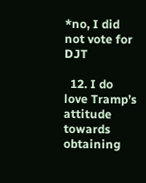*no, I did not vote for DJT

  12. I do love Tramp’s attitude towards obtaining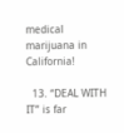medical marijuana in California!

  13. “DEAL WITH IT” is far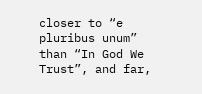closer to “e pluribus unum” than “In God We Trust”, and far,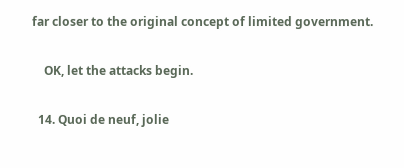far closer to the original concept of limited government.

    OK, let the attacks begin.

  14. Quoi de neuf, jolie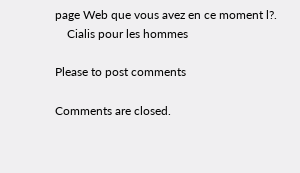page Web que vous avez en ce moment l?.
    Cialis pour les hommes

Please to post comments

Comments are closed.